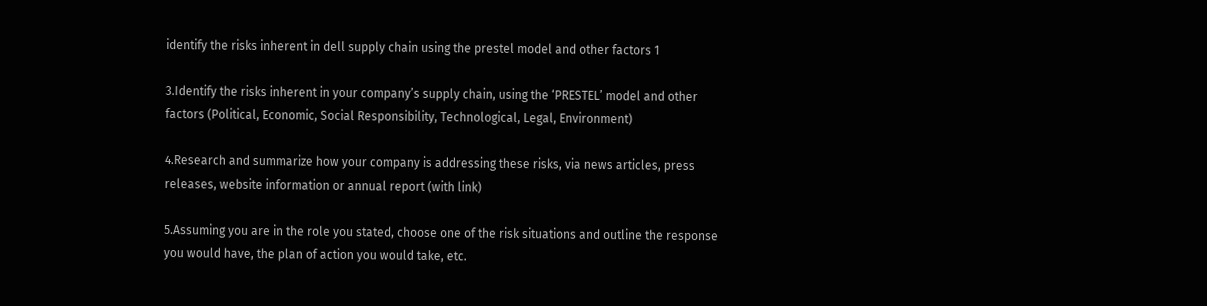identify the risks inherent in dell supply chain using the prestel model and other factors 1

3.Identify the risks inherent in your company’s supply chain, using the ‘PRESTEL’ model and other factors (Political, Economic, Social Responsibility, Technological, Legal, Environment)

4.Research and summarize how your company is addressing these risks, via news articles, press releases, website information or annual report (with link)

5.Assuming you are in the role you stated, choose one of the risk situations and outline the response you would have, the plan of action you would take, etc.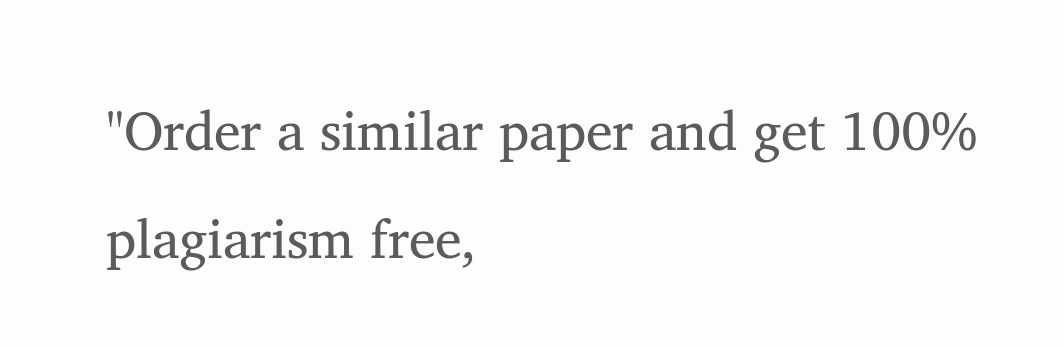"Order a similar paper and get 100% plagiarism free,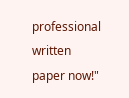professional written paper now!"